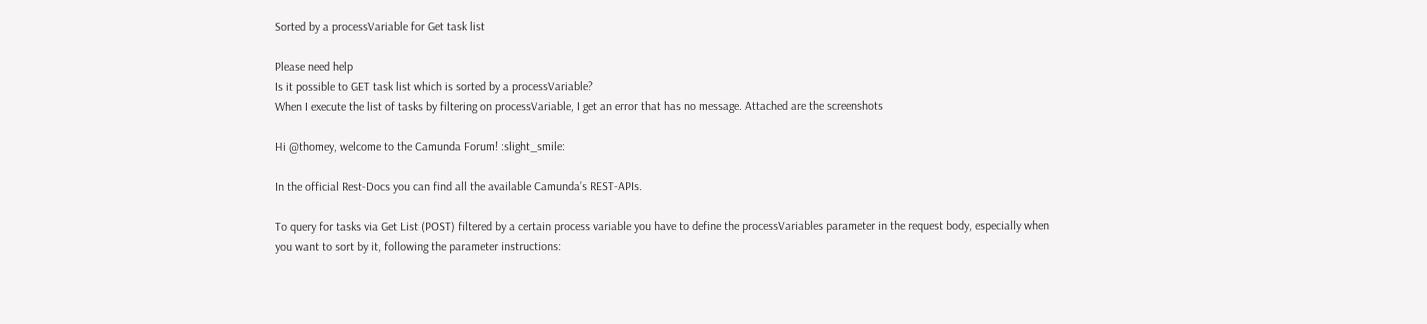Sorted by a processVariable for Get task list

Please need help
Is it possible to GET task list which is sorted by a processVariable?
When I execute the list of tasks by filtering on processVariable, I get an error that has no message. Attached are the screenshots

Hi @thomey, welcome to the Camunda Forum! :slight_smile:

In the official Rest-Docs you can find all the available Camunda’s REST-APIs.

To query for tasks via Get List (POST) filtered by a certain process variable you have to define the processVariables parameter in the request body, especially when you want to sort by it, following the parameter instructions: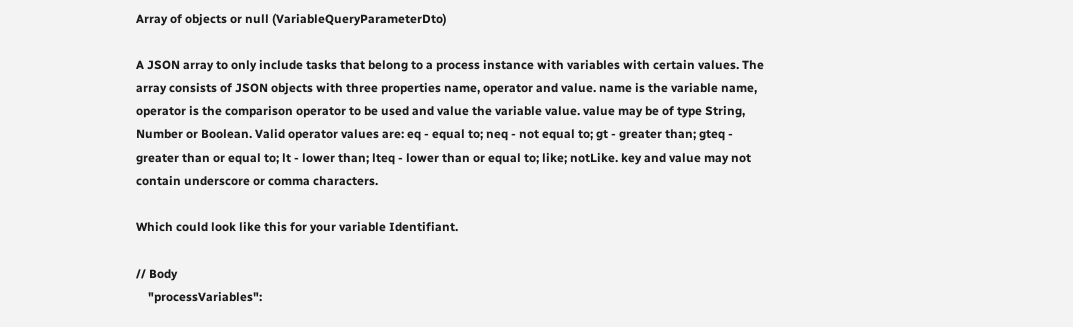Array of objects or null (VariableQueryParameterDto)

A JSON array to only include tasks that belong to a process instance with variables with certain values. The array consists of JSON objects with three properties name, operator and value. name is the variable name, operator is the comparison operator to be used and value the variable value. value may be of type String, Number or Boolean. Valid operator values are: eq - equal to; neq - not equal to; gt - greater than; gteq - greater than or equal to; lt - lower than; lteq - lower than or equal to; like; notLike. key and value may not contain underscore or comma characters.

Which could look like this for your variable Identifiant.

// Body
    "processVariables":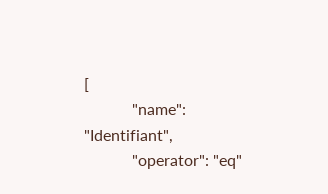[
            "name": "Identifiant",
            "operator": "eq"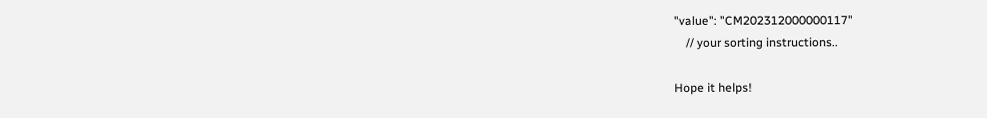"value": "CM202312000000117"
    // your sorting instructions..

Hope it helps!